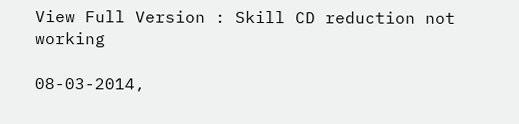View Full Version : Skill CD reduction not working

08-03-2014,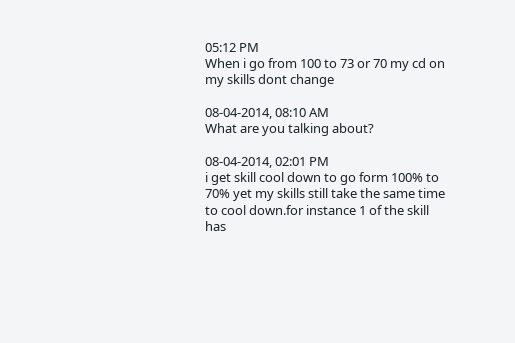05:12 PM
When i go from 100 to 73 or 70 my cd on my skills dont change

08-04-2014, 08:10 AM
What are you talking about?

08-04-2014, 02:01 PM
i get skill cool down to go form 100% to 70% yet my skills still take the same time to cool down.for instance 1 of the skill has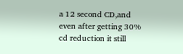a 12 second CD,and even after getting 30% cd reduction it still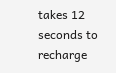takes 12 seconds to recharge